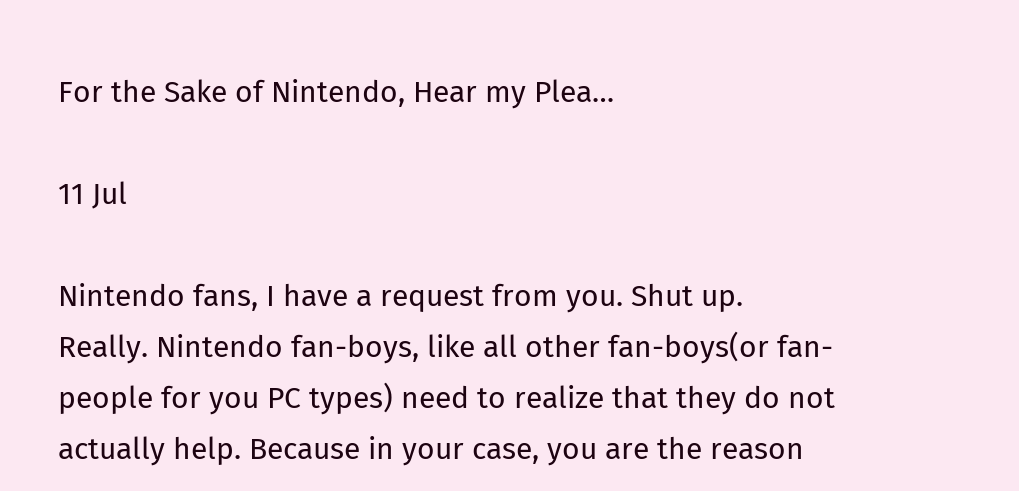For the Sake of Nintendo, Hear my Plea…

11 Jul

Nintendo fans, I have a request from you. Shut up. Really. Nintendo fan-boys, like all other fan-boys(or fan-people for you PC types) need to realize that they do not actually help. Because in your case, you are the reason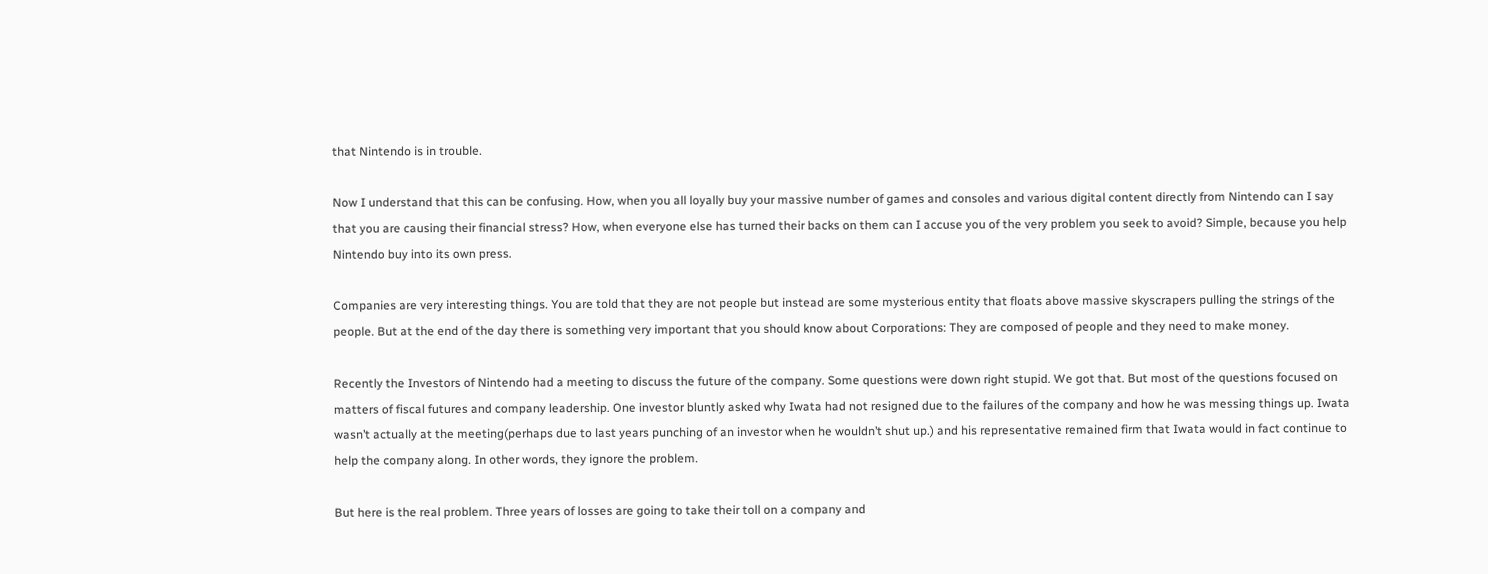that Nintendo is in trouble.

Now I understand that this can be confusing. How, when you all loyally buy your massive number of games and consoles and various digital content directly from Nintendo can I say that you are causing their financial stress? How, when everyone else has turned their backs on them can I accuse you of the very problem you seek to avoid? Simple, because you help Nintendo buy into its own press.

Companies are very interesting things. You are told that they are not people but instead are some mysterious entity that floats above massive skyscrapers pulling the strings of the people. But at the end of the day there is something very important that you should know about Corporations: They are composed of people and they need to make money.

Recently the Investors of Nintendo had a meeting to discuss the future of the company. Some questions were down right stupid. We got that. But most of the questions focused on matters of fiscal futures and company leadership. One investor bluntly asked why Iwata had not resigned due to the failures of the company and how he was messing things up. Iwata wasn’t actually at the meeting(perhaps due to last years punching of an investor when he wouldn’t shut up.) and his representative remained firm that Iwata would in fact continue to help the company along. In other words, they ignore the problem.

But here is the real problem. Three years of losses are going to take their toll on a company and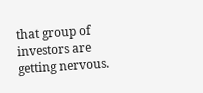that group of investors are getting nervous.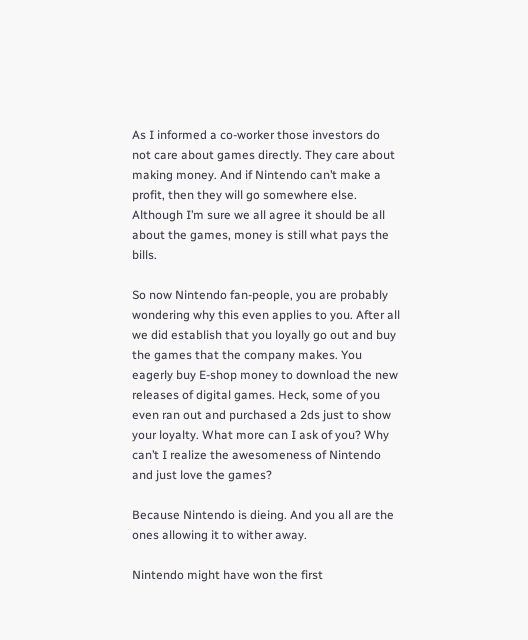As I informed a co-worker those investors do not care about games directly. They care about making money. And if Nintendo can’t make a profit, then they will go somewhere else. Although I’m sure we all agree it should be all about the games, money is still what pays the bills.

So now Nintendo fan-people, you are probably wondering why this even applies to you. After all we did establish that you loyally go out and buy the games that the company makes. You eagerly buy E-shop money to download the new releases of digital games. Heck, some of you even ran out and purchased a 2ds just to show your loyalty. What more can I ask of you? Why can’t I realize the awesomeness of Nintendo and just love the games?

Because Nintendo is dieing. And you all are the ones allowing it to wither away.

Nintendo might have won the first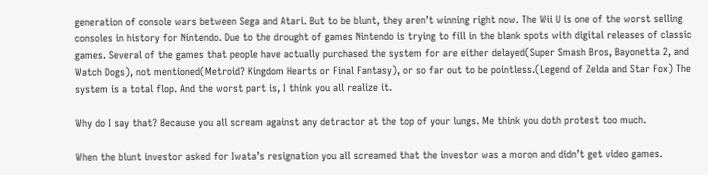generation of console wars between Sega and Atari. But to be blunt, they aren’t winning right now. The Wii U is one of the worst selling consoles in history for Nintendo. Due to the drought of games Nintendo is trying to fill in the blank spots with digital releases of classic games. Several of the games that people have actually purchased the system for are either delayed(Super Smash Bros, Bayonetta 2, and Watch Dogs), not mentioned(Metroid? Kingdom Hearts or Final Fantasy), or so far out to be pointless.(Legend of Zelda and Star Fox) The system is a total flop. And the worst part is, I think you all realize it.

Why do I say that? Because you all scream against any detractor at the top of your lungs. Me think you doth protest too much.

When the blunt investor asked for Iwata’s resignation you all screamed that the investor was a moron and didn’t get video games.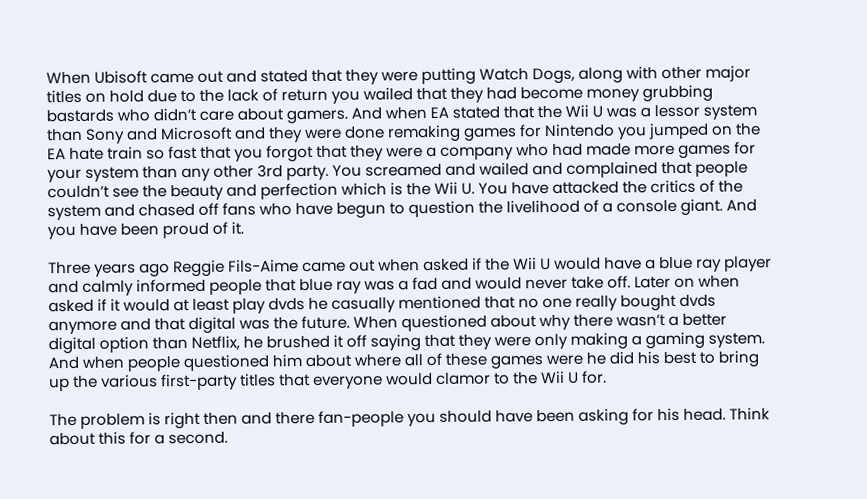When Ubisoft came out and stated that they were putting Watch Dogs, along with other major titles on hold due to the lack of return you wailed that they had become money grubbing bastards who didn’t care about gamers. And when EA stated that the Wii U was a lessor system than Sony and Microsoft and they were done remaking games for Nintendo you jumped on the EA hate train so fast that you forgot that they were a company who had made more games for your system than any other 3rd party. You screamed and wailed and complained that people couldn’t see the beauty and perfection which is the Wii U. You have attacked the critics of the system and chased off fans who have begun to question the livelihood of a console giant. And you have been proud of it.

Three years ago Reggie Fils-Aime came out when asked if the Wii U would have a blue ray player and calmly informed people that blue ray was a fad and would never take off. Later on when asked if it would at least play dvds he casually mentioned that no one really bought dvds anymore and that digital was the future. When questioned about why there wasn’t a better digital option than Netflix, he brushed it off saying that they were only making a gaming system. And when people questioned him about where all of these games were he did his best to bring up the various first-party titles that everyone would clamor to the Wii U for.

The problem is right then and there fan-people you should have been asking for his head. Think about this for a second.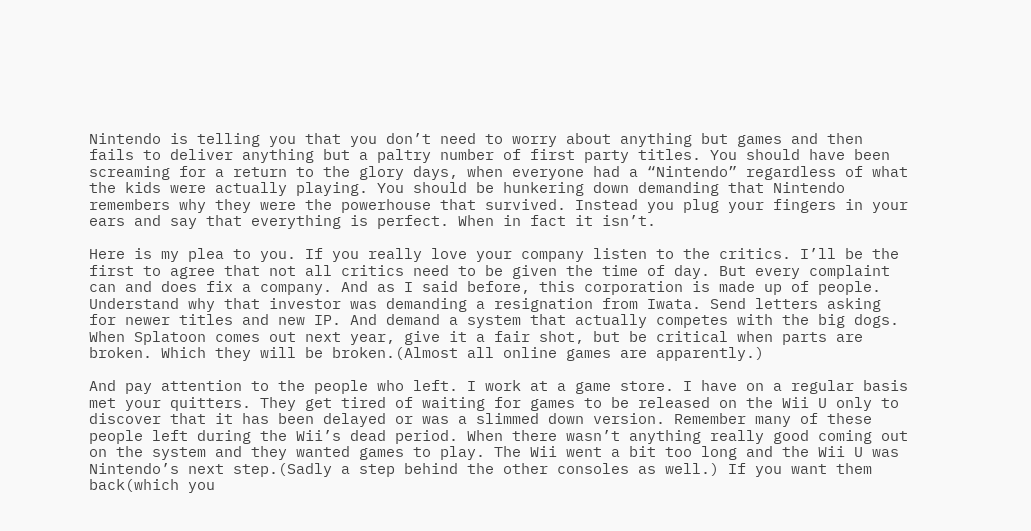Nintendo is telling you that you don’t need to worry about anything but games and then fails to deliver anything but a paltry number of first party titles. You should have been screaming for a return to the glory days, when everyone had a “Nintendo” regardless of what the kids were actually playing. You should be hunkering down demanding that Nintendo remembers why they were the powerhouse that survived. Instead you plug your fingers in your ears and say that everything is perfect. When in fact it isn’t.

Here is my plea to you. If you really love your company listen to the critics. I’ll be the first to agree that not all critics need to be given the time of day. But every complaint can and does fix a company. And as I said before, this corporation is made up of people. Understand why that investor was demanding a resignation from Iwata. Send letters asking for newer titles and new IP. And demand a system that actually competes with the big dogs. When Splatoon comes out next year, give it a fair shot, but be critical when parts are broken. Which they will be broken.(Almost all online games are apparently.)

And pay attention to the people who left. I work at a game store. I have on a regular basis met your quitters. They get tired of waiting for games to be released on the Wii U only to discover that it has been delayed or was a slimmed down version. Remember many of these people left during the Wii’s dead period. When there wasn’t anything really good coming out on the system and they wanted games to play. The Wii went a bit too long and the Wii U was Nintendo’s next step.(Sadly a step behind the other consoles as well.) If you want them back(which you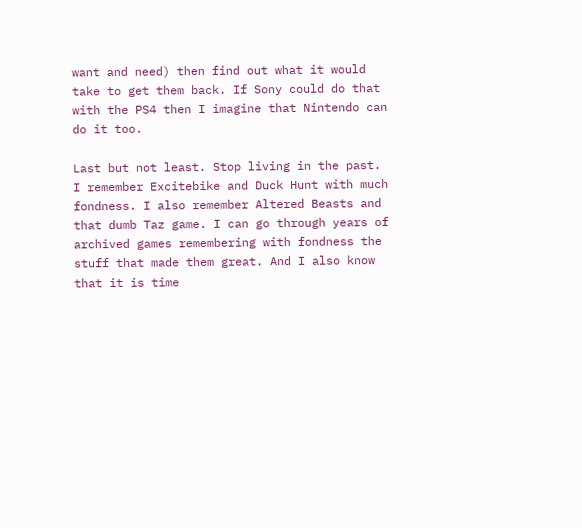want and need) then find out what it would take to get them back. If Sony could do that with the PS4 then I imagine that Nintendo can do it too.

Last but not least. Stop living in the past. I remember Excitebike and Duck Hunt with much fondness. I also remember Altered Beasts and that dumb Taz game. I can go through years of archived games remembering with fondness the stuff that made them great. And I also know that it is time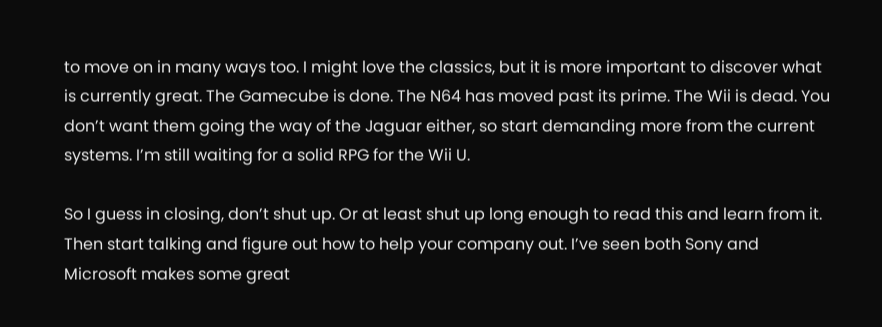to move on in many ways too. I might love the classics, but it is more important to discover what is currently great. The Gamecube is done. The N64 has moved past its prime. The Wii is dead. You don’t want them going the way of the Jaguar either, so start demanding more from the current systems. I’m still waiting for a solid RPG for the Wii U.

So I guess in closing, don’t shut up. Or at least shut up long enough to read this and learn from it. Then start talking and figure out how to help your company out. I’ve seen both Sony and Microsoft makes some great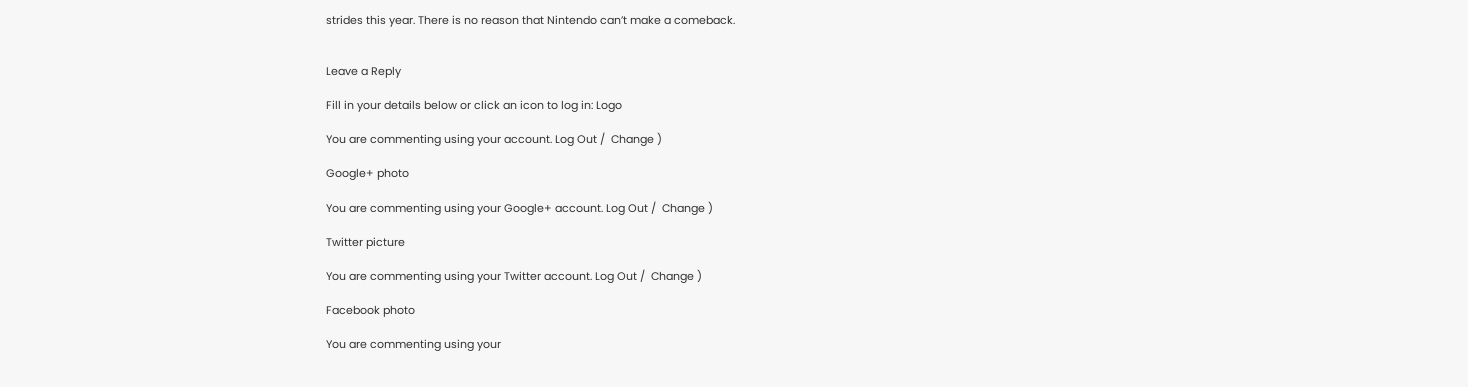strides this year. There is no reason that Nintendo can’t make a comeback.


Leave a Reply

Fill in your details below or click an icon to log in: Logo

You are commenting using your account. Log Out /  Change )

Google+ photo

You are commenting using your Google+ account. Log Out /  Change )

Twitter picture

You are commenting using your Twitter account. Log Out /  Change )

Facebook photo

You are commenting using your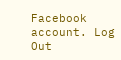Facebook account. Log Out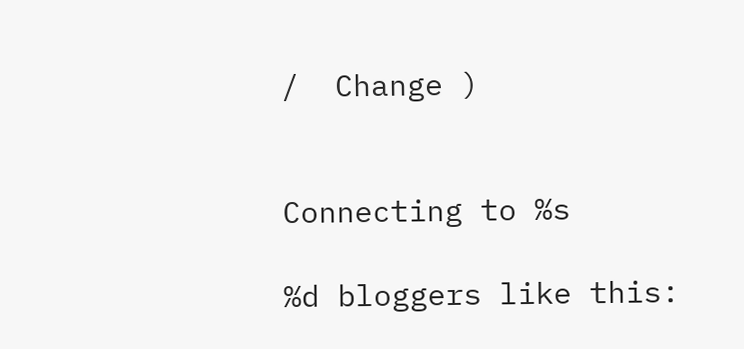/  Change )


Connecting to %s

%d bloggers like this: